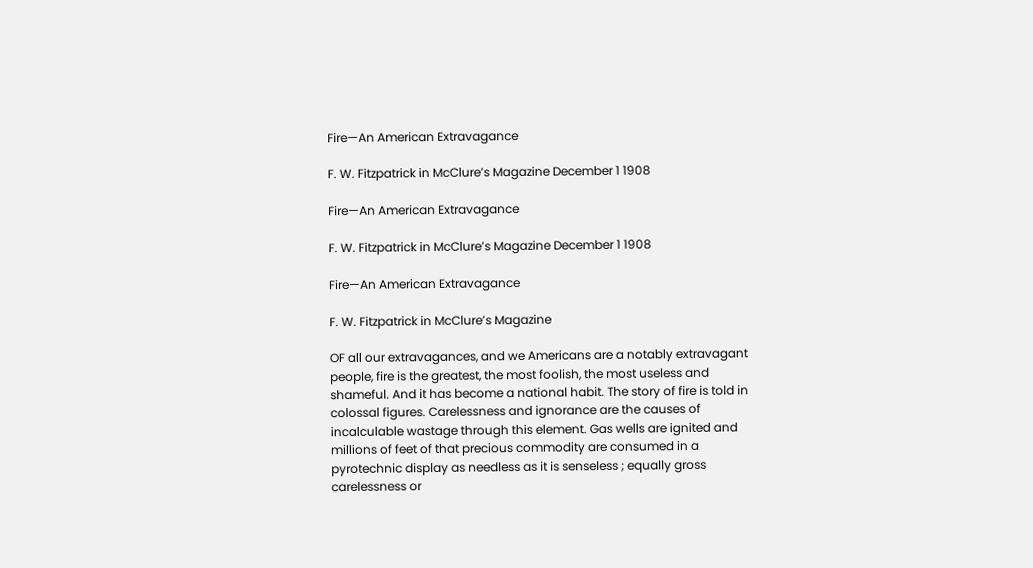Fire—An American Extravagance

F. W. Fitzpatrick in McClure’s Magazine December 1 1908

Fire—An American Extravagance

F. W. Fitzpatrick in McClure’s Magazine December 1 1908

Fire—An American Extravagance

F. W. Fitzpatrick in McClure’s Magazine

OF all our extravagances, and we Americans are a notably extravagant people, fire is the greatest, the most foolish, the most useless and shameful. And it has become a national habit. The story of fire is told in colossal figures. Carelessness and ignorance are the causes of incalculable wastage through this element. Gas wells are ignited and millions of feet of that precious commodity are consumed in a pyrotechnic display as needless as it is senseless ; equally gross carelessness or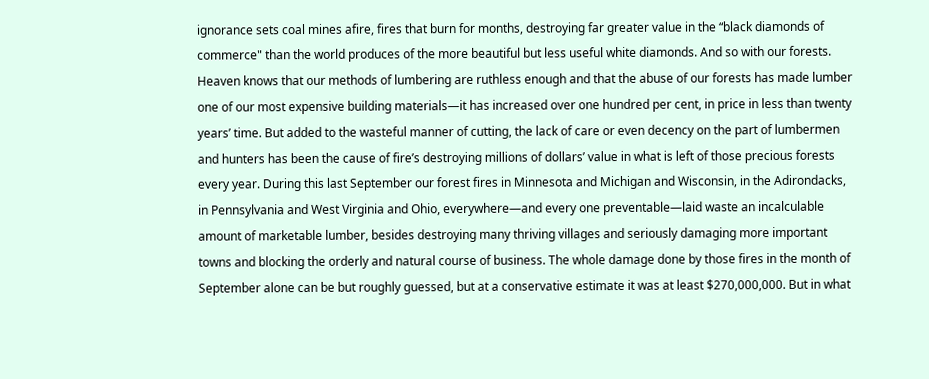ignorance sets coal mines afire, fires that burn for months, destroying far greater value in the “black diamonds of commerce" than the world produces of the more beautiful but less useful white diamonds. And so with our forests. Heaven knows that our methods of lumbering are ruthless enough and that the abuse of our forests has made lumber one of our most expensive building materials—it has increased over one hundred per cent, in price in less than twenty years’ time. But added to the wasteful manner of cutting, the lack of care or even decency on the part of lumbermen and hunters has been the cause of fire’s destroying millions of dollars’ value in what is left of those precious forests every year. During this last September our forest fires in Minnesota and Michigan and Wisconsin, in the Adirondacks, in Pennsylvania and West Virginia and Ohio, everywhere—and every one preventable—laid waste an incalculable amount of marketable lumber, besides destroying many thriving villages and seriously damaging more important towns and blocking the orderly and natural course of business. The whole damage done by those fires in the month of September alone can be but roughly guessed, but at a conservative estimate it was at least $270,000,000. But in what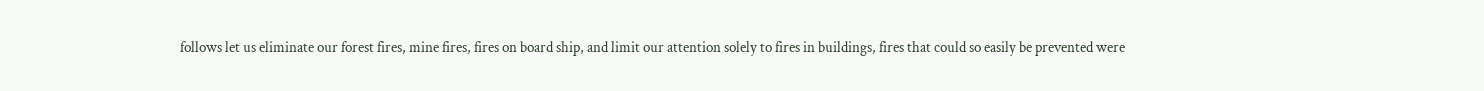follows let us eliminate our forest fires, mine fires, fires on board ship, and limit our attention solely to fires in buildings, fires that could so easily be prevented were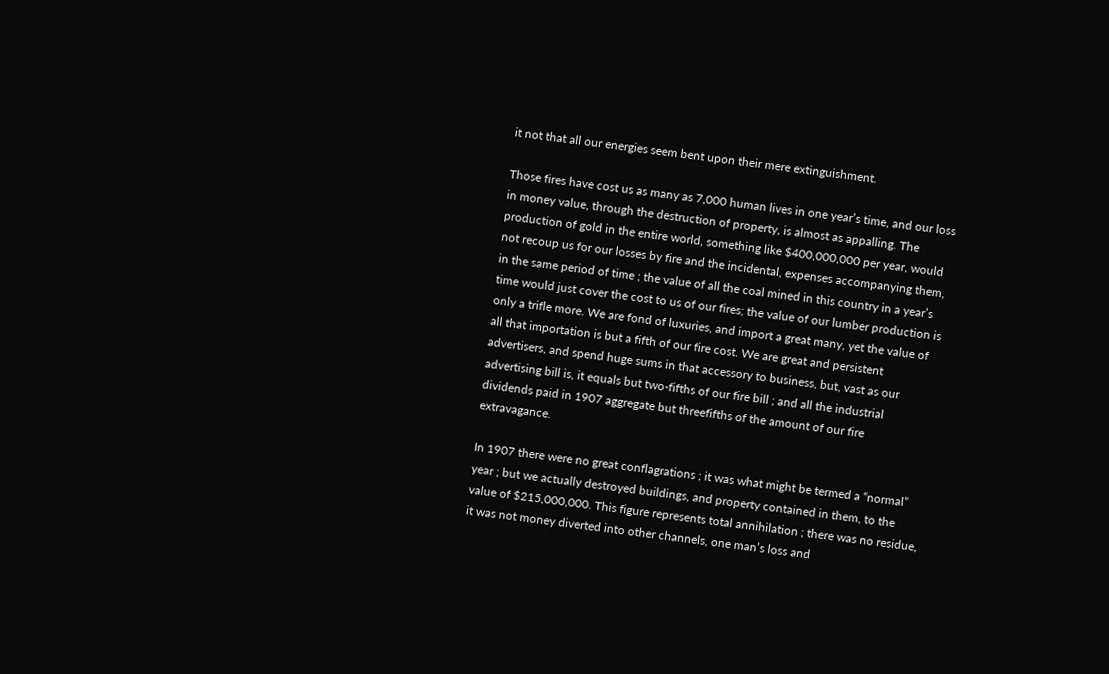it not that all our energies seem bent upon their mere extinguishment.

Those fires have cost us as many as 7,000 human lives in one year’s time, and our loss in money value, through the destruction of property, is almost as appalling. The production of gold in the entire world, something like $400,000,000 per year, would not recoup us for our losses by fire and the incidental, expenses accompanying them, in the same period of time ; the value of all the coal mined in this country in a year’s time would just cover the cost to us of our fires; the value of our lumber production is only a trifle more. We are fond of luxuries, and import a great many, yet the value of all that importation is but a fifth of our fire cost. We are great and persistent advertisers, and spend huge sums in that accessory to business, but, vast as our advertising bill is, it equals but two-fifths of our fire bill ; and all the industrial dividends paid in 1907 aggregate but threefifths of the amount of our fire extravagance.

In 1907 there were no great conflagrations ; it was what might be termed a “normal” year ; but we actually destroyed buildings, and property contained in them, to the value of $215,000,000. This figure represents total annihilation ; there was no residue, it was not money diverted into other channels, one man’s loss and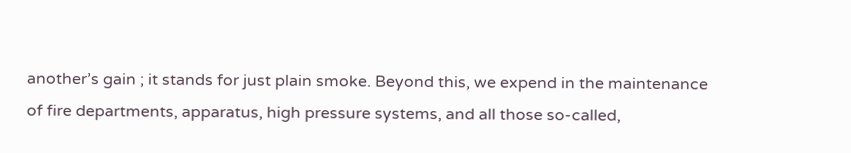another’s gain ; it stands for just plain smoke. Beyond this, we expend in the maintenance of fire departments, apparatus, high pressure systems, and all those so-called,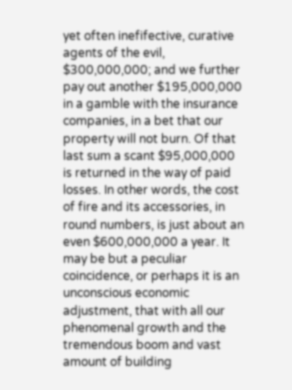yet often inefifective, curative agents of the evil, $300,000,000; and we further pay out another $195,000,000 in a gamble with the insurance companies, in a bet that our property will not burn. Of that last sum a scant $95,000,000 is returned in the way of paid losses. In other words, the cost of fire and its accessories, in round numbers, is just about an even $600,000,000 a year. It may be but a peculiar coincidence, or perhaps it is an unconscious economic adjustment, that with all our phenomenal growth and the tremendous boom and vast amount of building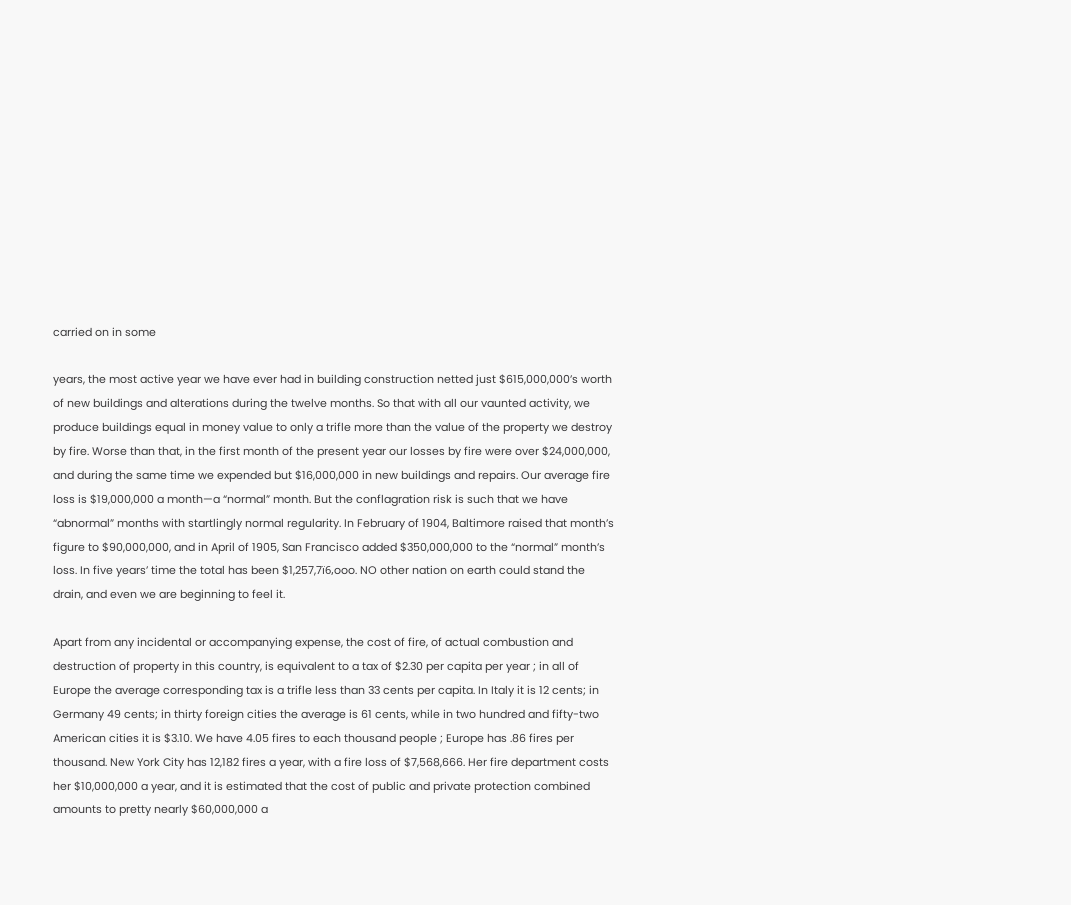carried on in some

years, the most active year we have ever had in building construction netted just $615,000,000’s worth of new buildings and alterations during the twelve months. So that with all our vaunted activity, we produce buildings equal in money value to only a trifle more than the value of the property we destroy by fire. Worse than that, in the first month of the present year our losses by fire were over $24,000,000, and during the same time we expended but $16,000,000 in new buildings and repairs. Our average fire loss is $19,000,000 a month—a “normal” month. But the conflagration risk is such that we have “abnormal” months with startlingly normal regularity. In February of 1904, Baltimore raised that month’s figure to $90,000,000, and in April of 1905, San Francisco added $350,000,000 to the “normal” month’s loss. In five years’ time the total has been $1,257,7ï6,ooo. NO other nation on earth could stand the drain, and even we are beginning to feel it.

Apart from any incidental or accompanying expense, the cost of fire, of actual combustion and destruction of property in this country, is equivalent to a tax of $2.30 per capita per year ; in all of Europe the average corresponding tax is a trifle less than 33 cents per capita. In Italy it is 12 cents; in Germany 49 cents; in thirty foreign cities the average is 61 cents, while in two hundred and fifty-two American cities it is $3.10. We have 4.05 fires to each thousand people ; Europe has .86 fires per thousand. New York City has 12,182 fires a year, with a fire loss of $7,568,666. Her fire department costs her $10,000,000 a year, and it is estimated that the cost of public and private protection combined amounts to pretty nearly $60,000,000 a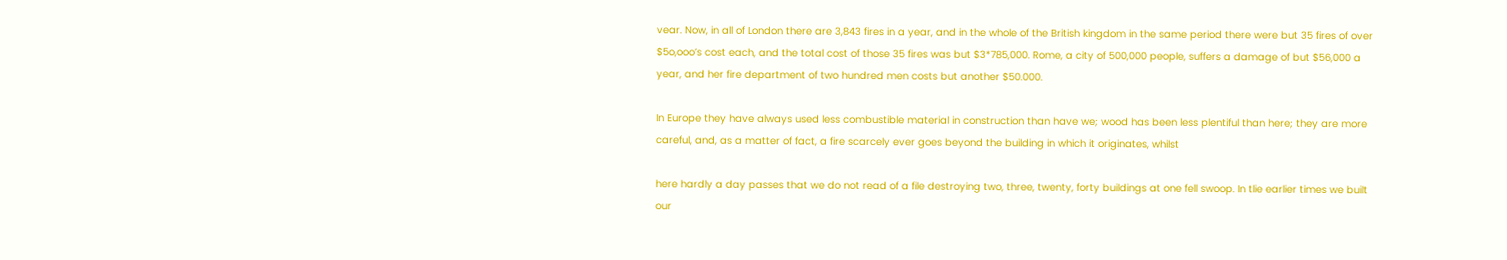vear. Now, in all of London there are 3,843 fires in a year, and in the whole of the British kingdom in the same period there were but 35 fires of over $5o,ooo’s cost each, and the total cost of those 35 fires was but $3*785,000. Rome, a city of 500,000 people, suffers a damage of but $56,000 a year, and her fire department of two hundred men costs but another $50.000.

In Europe they have always used less combustible material in construction than have we; wood has been less plentiful than here; they are more careful, and, as a matter of fact, a fire scarcely ever goes beyond the building in which it originates, whilst

here hardly a day passes that we do not read of a file destroying two, three, twenty, forty buildings at one fell swoop. In tlie earlier times we built our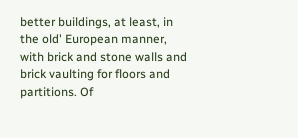better buildings, at least, in the old' European manner, with brick and stone walls and brick vaulting for floors and partitions. Of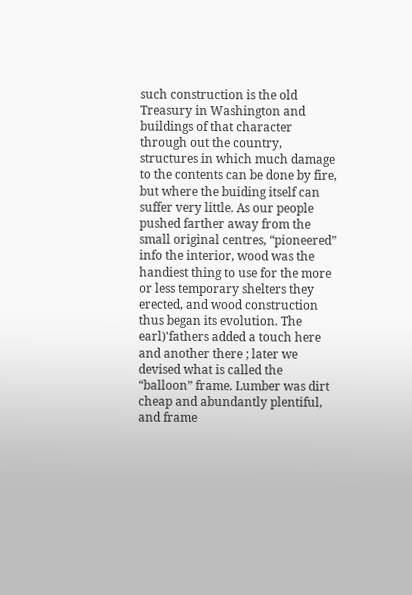such construction is the old Treasury in Washington and buildings of that character through out the country, structures in which much damage to the contents can be done by fire, but where the buiding itself can suffer very little. As our people pushed farther away from the small original centres, “pioneered” info the interior, wood was the handiest thing to use for the more or less temporary shelters they erected, and wood construction thus began its evolution. The earl)'fathers added a touch here and another there ; later we devised what is called the “balloon” frame. Lumber was dirt cheap and abundantly plentiful, and frame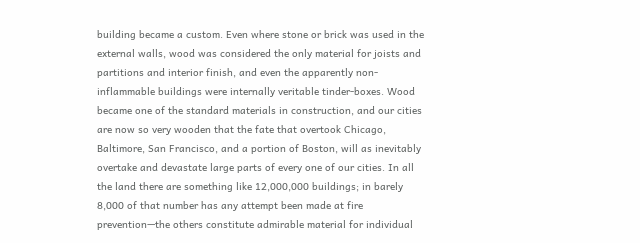building became a custom. Even where stone or brick was used in the external walls, wood was considered the only material for joists and partitions and interior finish, and even the apparently non-inflammable buildings were internally veritable tinder-boxes. Wood became one of the standard materials in construction, and our cities are now so very wooden that the fate that overtook Chicago, Baltimore, San Francisco, and a portion of Boston, will as inevitably overtake and devastate large parts of every one of our cities. In all the land there are something like 12,000,000 buildings; in barely 8,000 of that number has any attempt been made at fire prevention—the others constitute admirable material for individual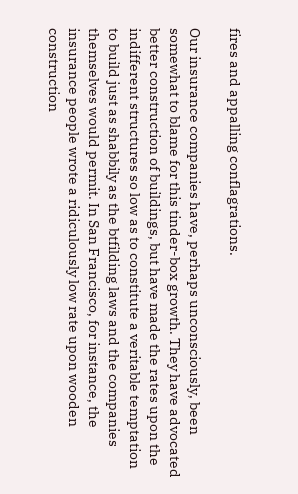fires and appalling conflagrations.

Our insurance companies have, perhaps unconsciously, been somewhat to blame for this tinder-box growth. They have advocated better construction of buildings, but have made the rates upon the indifferent structures so low as to constitute a veritable temptation to build just as shabbily as the btfilding laws and the companies themselves would permit. In San Francisco, for instance, the insurance people wrote a ridiculously low rate upon wooden construction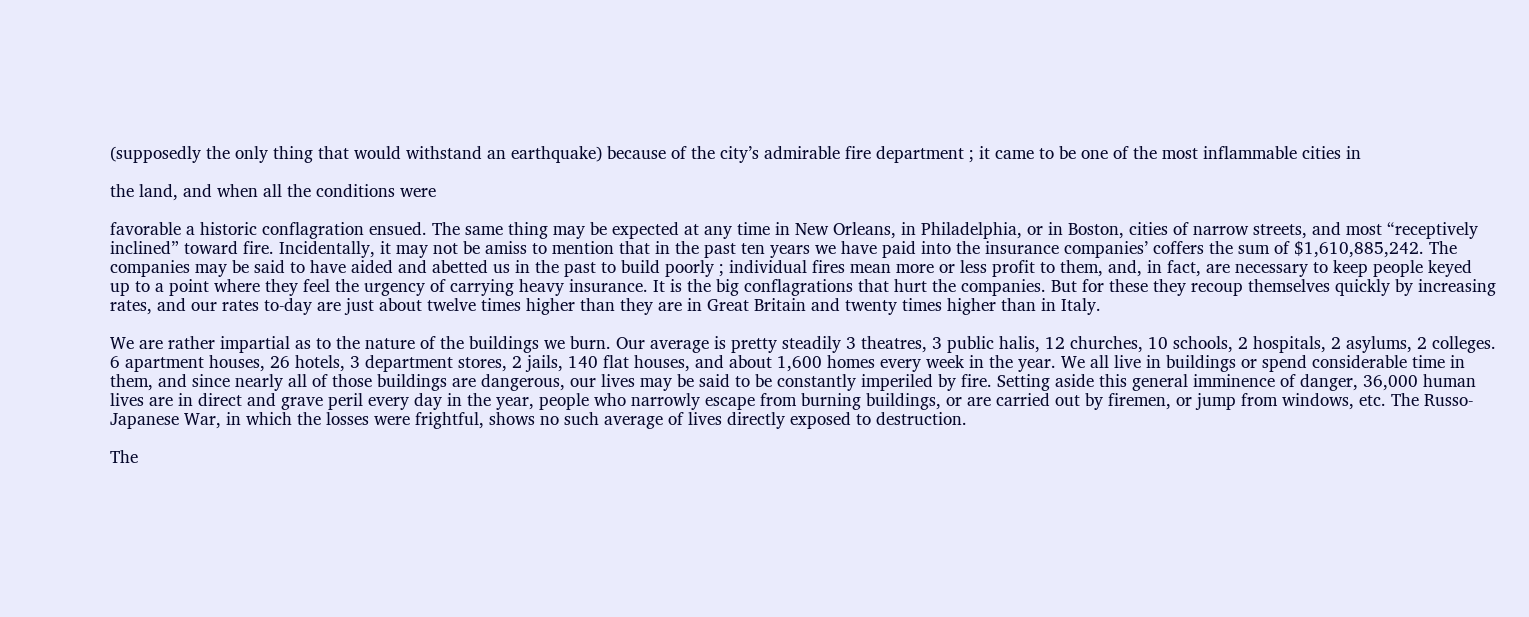(supposedly the only thing that would withstand an earthquake) because of the city’s admirable fire department ; it came to be one of the most inflammable cities in

the land, and when all the conditions were

favorable a historic conflagration ensued. The same thing may be expected at any time in New Orleans, in Philadelphia, or in Boston, cities of narrow streets, and most “receptively inclined” toward fire. Incidentally, it may not be amiss to mention that in the past ten years we have paid into the insurance companies’ coffers the sum of $1,610,885,242. The companies may be said to have aided and abetted us in the past to build poorly ; individual fires mean more or less profit to them, and, in fact, are necessary to keep people keyed up to a point where they feel the urgency of carrying heavy insurance. It is the big conflagrations that hurt the companies. But for these they recoup themselves quickly by increasing rates, and our rates to-day are just about twelve times higher than they are in Great Britain and twenty times higher than in Italy.

We are rather impartial as to the nature of the buildings we burn. Our average is pretty steadily 3 theatres, 3 public halis, 12 churches, 10 schools, 2 hospitals, 2 asylums, 2 colleges. 6 apartment houses, 26 hotels, 3 department stores, 2 jails, 140 flat houses, and about 1,600 homes every week in the year. We all live in buildings or spend considerable time in them, and since nearly all of those buildings are dangerous, our lives may be said to be constantly imperiled by fire. Setting aside this general imminence of danger, 36,000 human lives are in direct and grave peril every day in the year, people who narrowly escape from burning buildings, or are carried out by firemen, or jump from windows, etc. The Russo-Japanese War, in which the losses were frightful, shows no such average of lives directly exposed to destruction.

The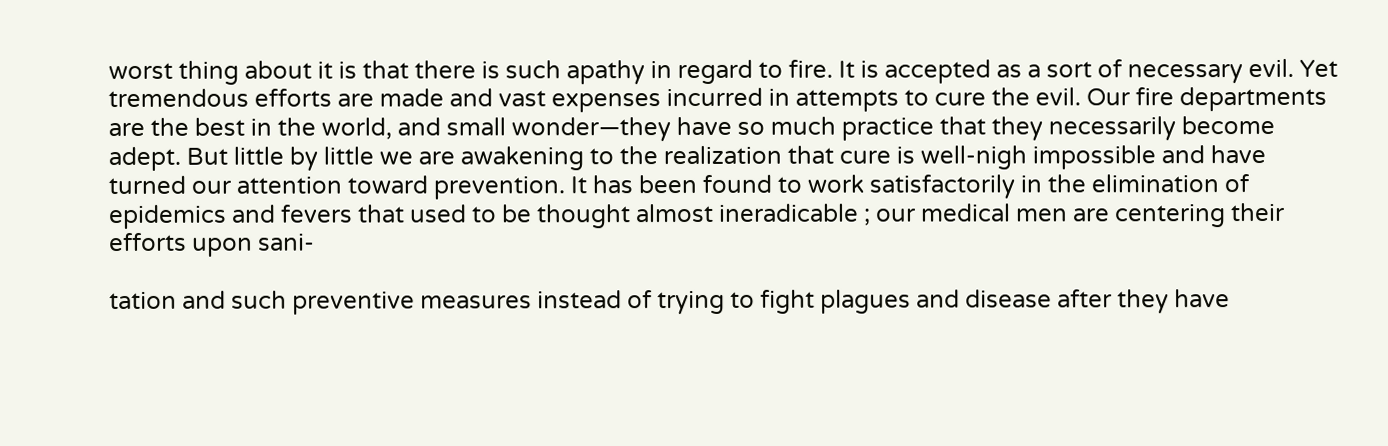worst thing about it is that there is such apathy in regard to fire. It is accepted as a sort of necessary evil. Yet tremendous efforts are made and vast expenses incurred in attempts to cure the evil. Our fire departments are the best in the world, and small wonder—they have so much practice that they necessarily become adept. But little by little we are awakening to the realization that cure is well-nigh impossible and have turned our attention toward prevention. It has been found to work satisfactorily in the elimination of epidemics and fevers that used to be thought almost ineradicable ; our medical men are centering their efforts upon sani-

tation and such preventive measures instead of trying to fight plagues and disease after they have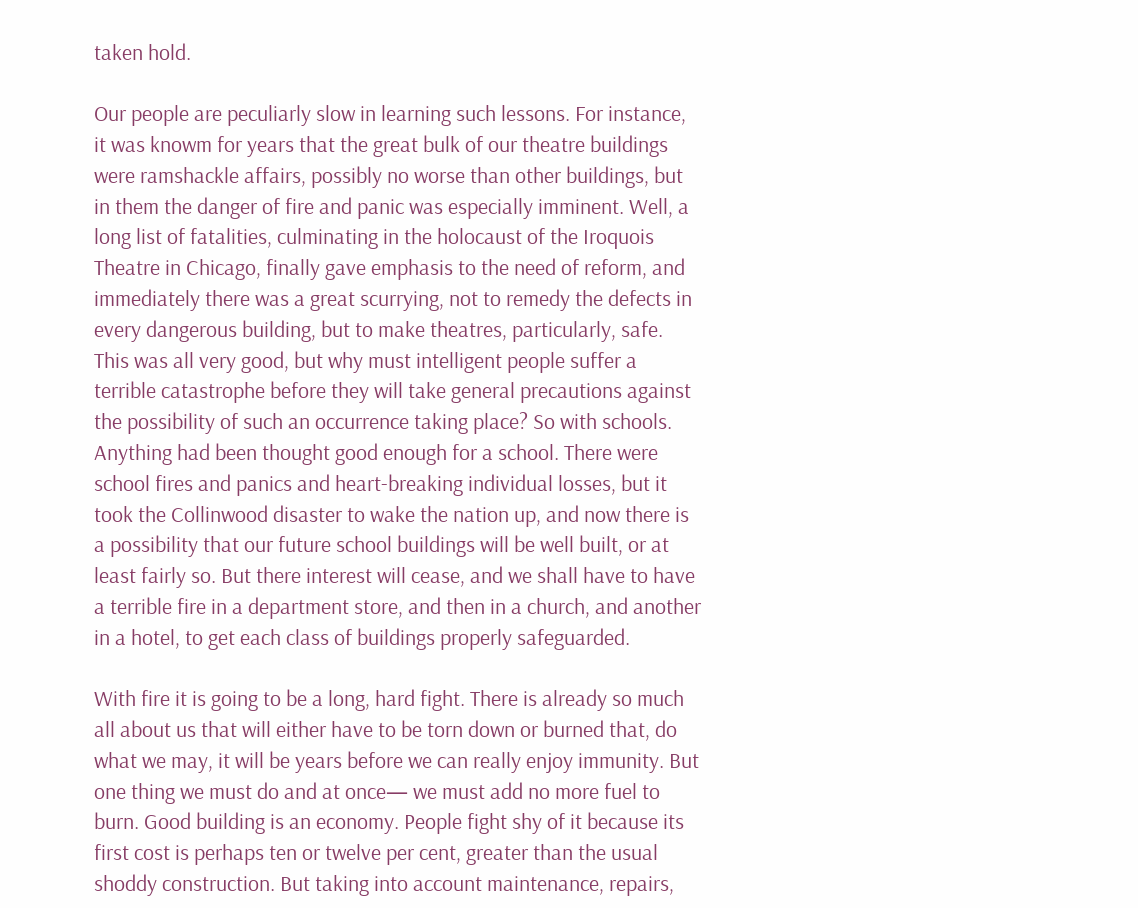taken hold.

Our people are peculiarly slow in learning such lessons. For instance, it was knowm for years that the great bulk of our theatre buildings were ramshackle affairs, possibly no worse than other buildings, but in them the danger of fire and panic was especially imminent. Well, a long list of fatalities, culminating in the holocaust of the Iroquois Theatre in Chicago, finally gave emphasis to the need of reform, and immediately there was a great scurrying, not to remedy the defects in every dangerous building, but to make theatres, particularly, safe. This was all very good, but why must intelligent people suffer a terrible catastrophe before they will take general precautions against the possibility of such an occurrence taking place? So with schools. Anything had been thought good enough for a school. There were school fires and panics and heart-breaking individual losses, but it took the Collinwood disaster to wake the nation up, and now there is a possibility that our future school buildings will be well built, or at least fairly so. But there interest will cease, and we shall have to have a terrible fire in a department store, and then in a church, and another in a hotel, to get each class of buildings properly safeguarded.

With fire it is going to be a long, hard fight. There is already so much all about us that will either have to be torn down or burned that, do what we may, it will be years before we can really enjoy immunity. But one thing we must do and at once— we must add no more fuel to burn. Good building is an economy. People fight shy of it because its first cost is perhaps ten or twelve per cent, greater than the usual shoddy construction. But taking into account maintenance, repairs,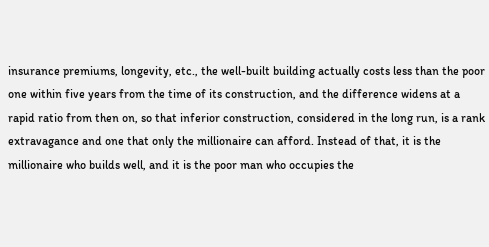insurance premiums, longevity, etc., the well-built building actually costs less than the poor one within five years from the time of its construction, and the difference widens at a rapid ratio from then on, so that inferior construction, considered in the long run, is a rank extravagance and one that only the millionaire can afford. Instead of that, it is the millionaire who builds well, and it is the poor man who occupies the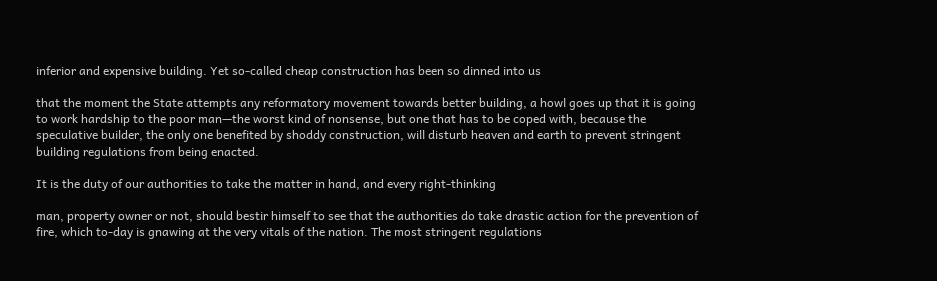inferior and expensive building. Yet so-called cheap construction has been so dinned into us

that the moment the State attempts any reformatory movement towards better building, a howl goes up that it is going to work hardship to the poor man—the worst kind of nonsense, but one that has to be coped with, because the speculative builder, the only one benefited by shoddy construction, will disturb heaven and earth to prevent stringent building regulations from being enacted.

It is the duty of our authorities to take the matter in hand, and every right-thinking

man, property owner or not, should bestir himself to see that the authorities do take drastic action for the prevention of fire, which to-day is gnawing at the very vitals of the nation. The most stringent regulations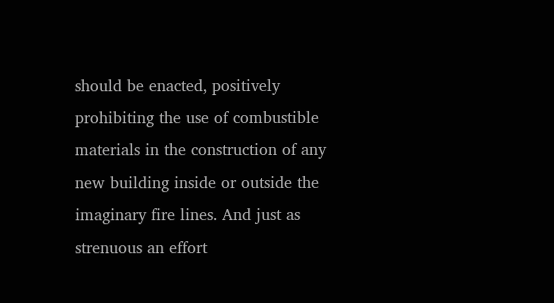should be enacted, positively prohibiting the use of combustible materials in the construction of any new building inside or outside the imaginary fire lines. And just as strenuous an effort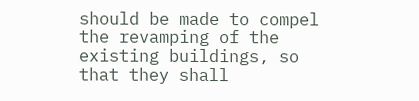should be made to compel the revamping of the existing buildings, so that they shall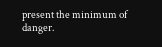present the minimum of danger.